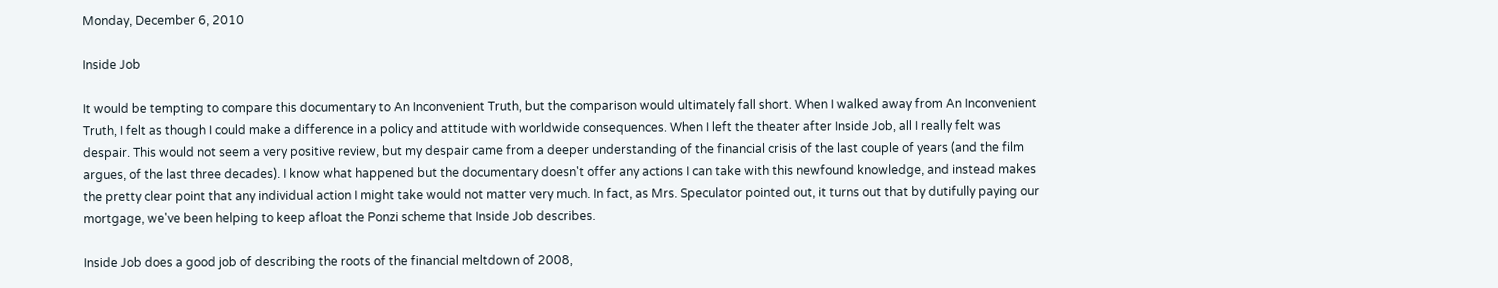Monday, December 6, 2010

Inside Job

It would be tempting to compare this documentary to An Inconvenient Truth, but the comparison would ultimately fall short. When I walked away from An Inconvenient Truth, I felt as though I could make a difference in a policy and attitude with worldwide consequences. When I left the theater after Inside Job, all I really felt was despair. This would not seem a very positive review, but my despair came from a deeper understanding of the financial crisis of the last couple of years (and the film argues, of the last three decades). I know what happened but the documentary doesn't offer any actions I can take with this newfound knowledge, and instead makes the pretty clear point that any individual action I might take would not matter very much. In fact, as Mrs. Speculator pointed out, it turns out that by dutifully paying our mortgage, we've been helping to keep afloat the Ponzi scheme that Inside Job describes.

Inside Job does a good job of describing the roots of the financial meltdown of 2008,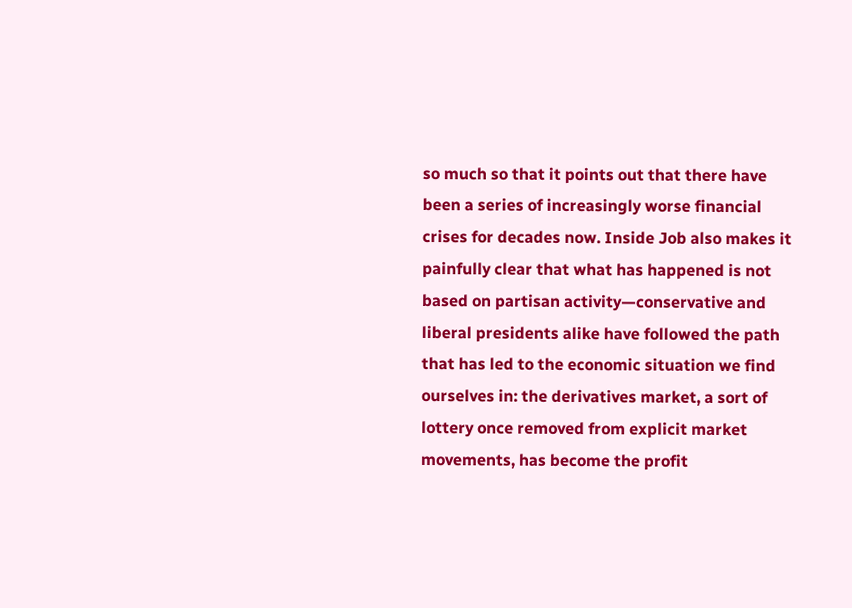so much so that it points out that there have been a series of increasingly worse financial crises for decades now. Inside Job also makes it painfully clear that what has happened is not based on partisan activity—conservative and liberal presidents alike have followed the path that has led to the economic situation we find ourselves in: the derivatives market, a sort of lottery once removed from explicit market movements, has become the profit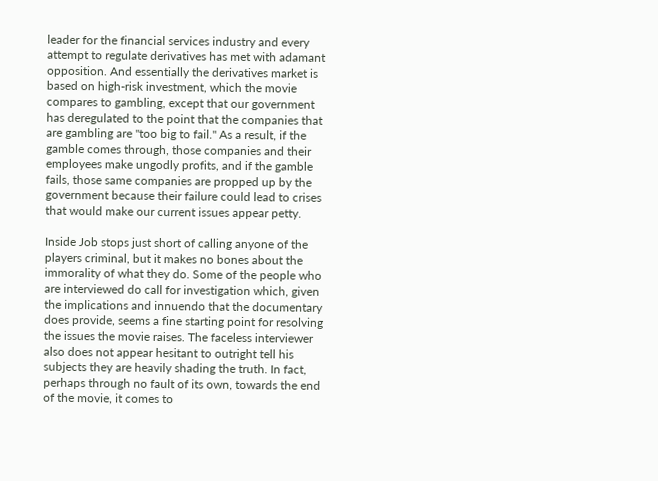leader for the financial services industry and every attempt to regulate derivatives has met with adamant opposition. And essentially the derivatives market is based on high-risk investment, which the movie compares to gambling, except that our government has deregulated to the point that the companies that are gambling are "too big to fail." As a result, if the gamble comes through, those companies and their employees make ungodly profits, and if the gamble fails, those same companies are propped up by the government because their failure could lead to crises that would make our current issues appear petty.

Inside Job stops just short of calling anyone of the players criminal, but it makes no bones about the immorality of what they do. Some of the people who are interviewed do call for investigation which, given the implications and innuendo that the documentary does provide, seems a fine starting point for resolving the issues the movie raises. The faceless interviewer also does not appear hesitant to outright tell his subjects they are heavily shading the truth. In fact, perhaps through no fault of its own, towards the end of the movie, it comes to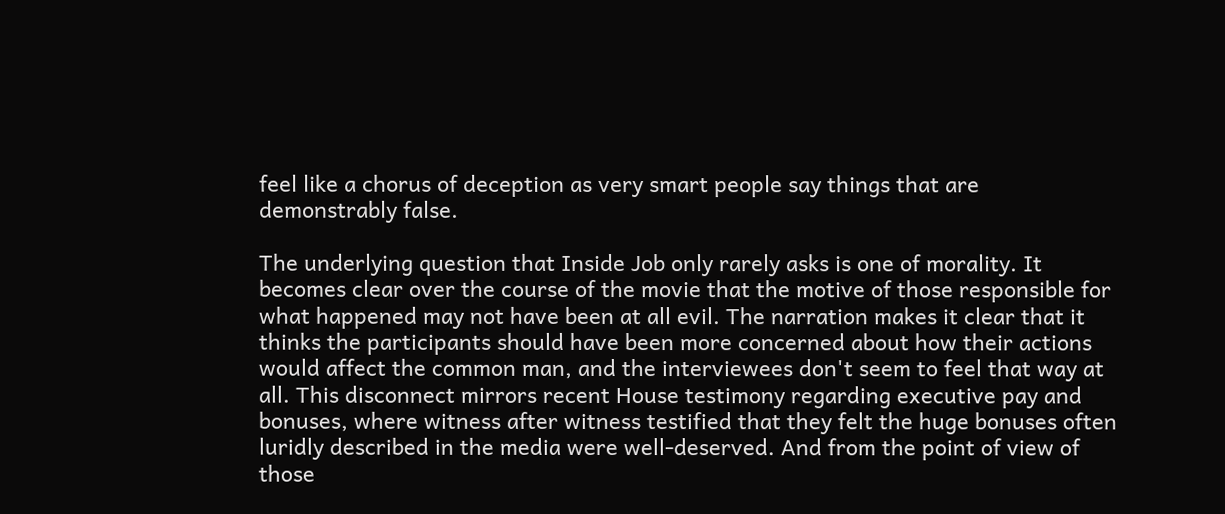feel like a chorus of deception as very smart people say things that are demonstrably false.

The underlying question that Inside Job only rarely asks is one of morality. It becomes clear over the course of the movie that the motive of those responsible for what happened may not have been at all evil. The narration makes it clear that it thinks the participants should have been more concerned about how their actions would affect the common man, and the interviewees don't seem to feel that way at all. This disconnect mirrors recent House testimony regarding executive pay and bonuses, where witness after witness testified that they felt the huge bonuses often luridly described in the media were well-deserved. And from the point of view of those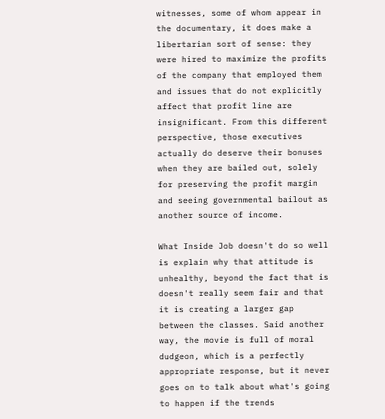witnesses, some of whom appear in the documentary, it does make a libertarian sort of sense: they were hired to maximize the profits of the company that employed them and issues that do not explicitly affect that profit line are insignificant. From this different perspective, those executives actually do deserve their bonuses when they are bailed out, solely for preserving the profit margin and seeing governmental bailout as another source of income.

What Inside Job doesn't do so well is explain why that attitude is unhealthy, beyond the fact that is doesn't really seem fair and that it is creating a larger gap between the classes. Said another way, the movie is full of moral dudgeon, which is a perfectly appropriate response, but it never goes on to talk about what's going to happen if the trends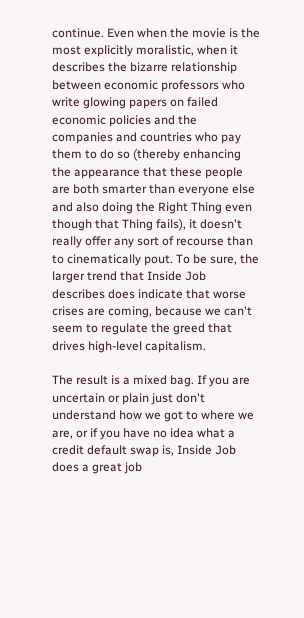continue. Even when the movie is the most explicitly moralistic, when it describes the bizarre relationship between economic professors who write glowing papers on failed economic policies and the companies and countries who pay them to do so (thereby enhancing the appearance that these people are both smarter than everyone else and also doing the Right Thing even though that Thing fails), it doesn't really offer any sort of recourse than to cinematically pout. To be sure, the larger trend that Inside Job describes does indicate that worse crises are coming, because we can't seem to regulate the greed that drives high-level capitalism.

The result is a mixed bag. If you are uncertain or plain just don't understand how we got to where we are, or if you have no idea what a credit default swap is, Inside Job does a great job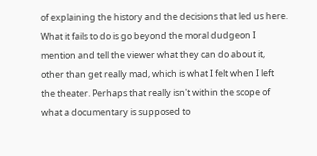of explaining the history and the decisions that led us here. What it fails to do is go beyond the moral dudgeon I mention and tell the viewer what they can do about it, other than get really mad, which is what I felt when I left the theater. Perhaps that really isn't within the scope of what a documentary is supposed to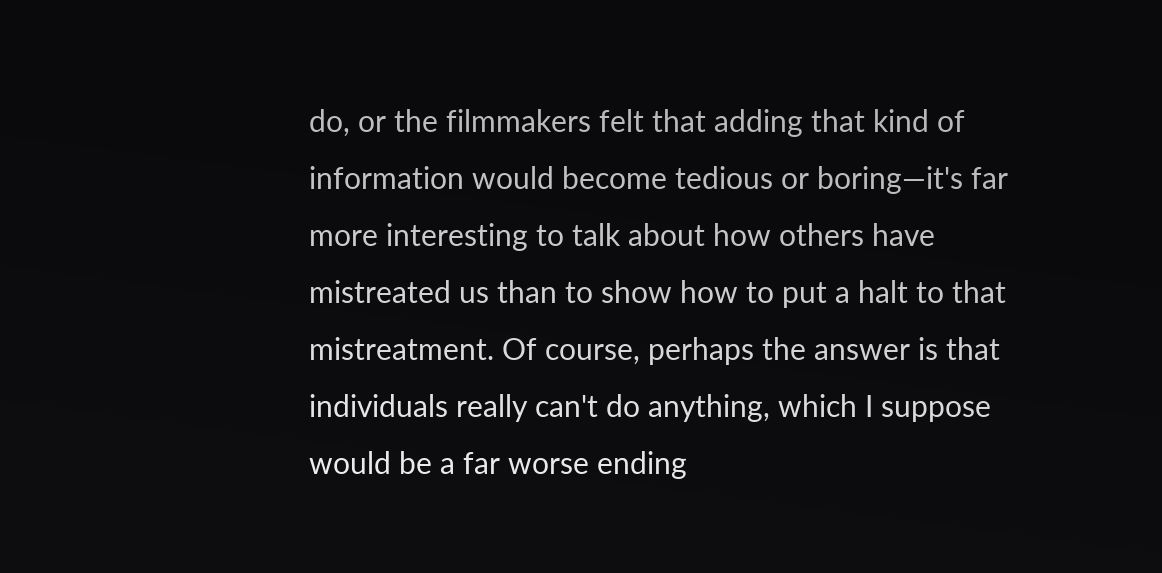do, or the filmmakers felt that adding that kind of information would become tedious or boring—it's far more interesting to talk about how others have mistreated us than to show how to put a halt to that mistreatment. Of course, perhaps the answer is that individuals really can't do anything, which I suppose would be a far worse ending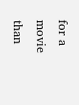for a movie than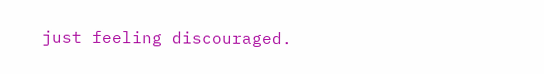just feeling discouraged.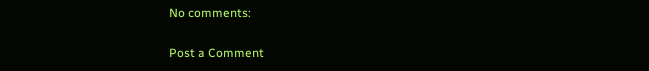No comments:

Post a Comment